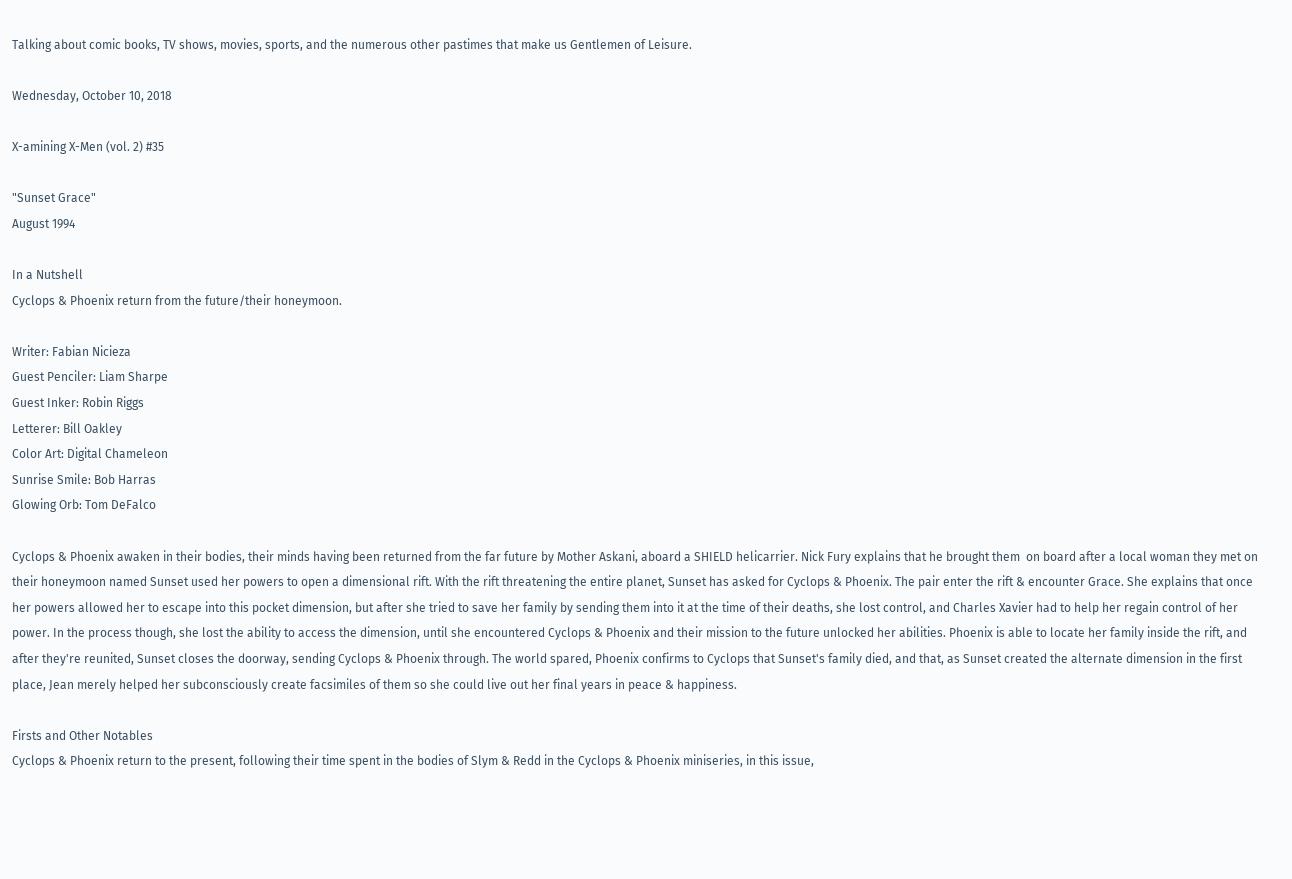Talking about comic books, TV shows, movies, sports, and the numerous other pastimes that make us Gentlemen of Leisure.

Wednesday, October 10, 2018

X-amining X-Men (vol. 2) #35

"Sunset Grace"
August 1994

In a Nutshell
Cyclops & Phoenix return from the future/their honeymoon.

Writer: Fabian Nicieza
Guest Penciler: Liam Sharpe
Guest Inker: Robin Riggs
Letterer: Bill Oakley
Color Art: Digital Chameleon
Sunrise Smile: Bob Harras
Glowing Orb: Tom DeFalco

Cyclops & Phoenix awaken in their bodies, their minds having been returned from the far future by Mother Askani, aboard a SHIELD helicarrier. Nick Fury explains that he brought them  on board after a local woman they met on their honeymoon named Sunset used her powers to open a dimensional rift. With the rift threatening the entire planet, Sunset has asked for Cyclops & Phoenix. The pair enter the rift & encounter Grace. She explains that once her powers allowed her to escape into this pocket dimension, but after she tried to save her family by sending them into it at the time of their deaths, she lost control, and Charles Xavier had to help her regain control of her power. In the process though, she lost the ability to access the dimension, until she encountered Cyclops & Phoenix and their mission to the future unlocked her abilities. Phoenix is able to locate her family inside the rift, and after they're reunited, Sunset closes the doorway, sending Cyclops & Phoenix through. The world spared, Phoenix confirms to Cyclops that Sunset's family died, and that, as Sunset created the alternate dimension in the first place, Jean merely helped her subconsciously create facsimiles of them so she could live out her final years in peace & happiness.

Firsts and Other Notables
Cyclops & Phoenix return to the present, following their time spent in the bodies of Slym & Redd in the Cyclops & Phoenix miniseries, in this issue,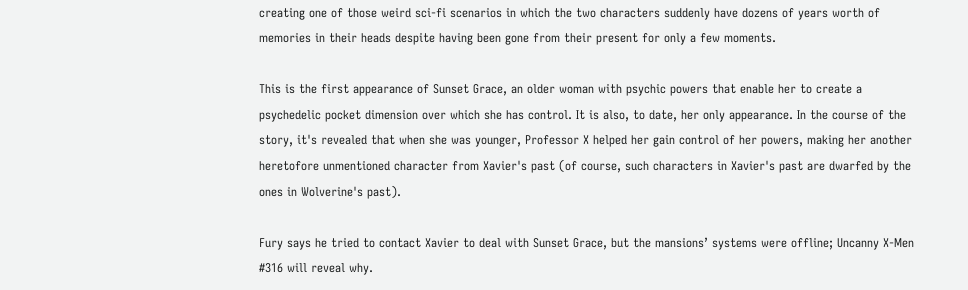creating one of those weird sci-fi scenarios in which the two characters suddenly have dozens of years worth of memories in their heads despite having been gone from their present for only a few moments.

This is the first appearance of Sunset Grace, an older woman with psychic powers that enable her to create a psychedelic pocket dimension over which she has control. It is also, to date, her only appearance. In the course of the story, it's revealed that when she was younger, Professor X helped her gain control of her powers, making her another heretofore unmentioned character from Xavier's past (of course, such characters in Xavier's past are dwarfed by the ones in Wolverine's past).

Fury says he tried to contact Xavier to deal with Sunset Grace, but the mansions’ systems were offline; Uncanny X-Men #316 will reveal why.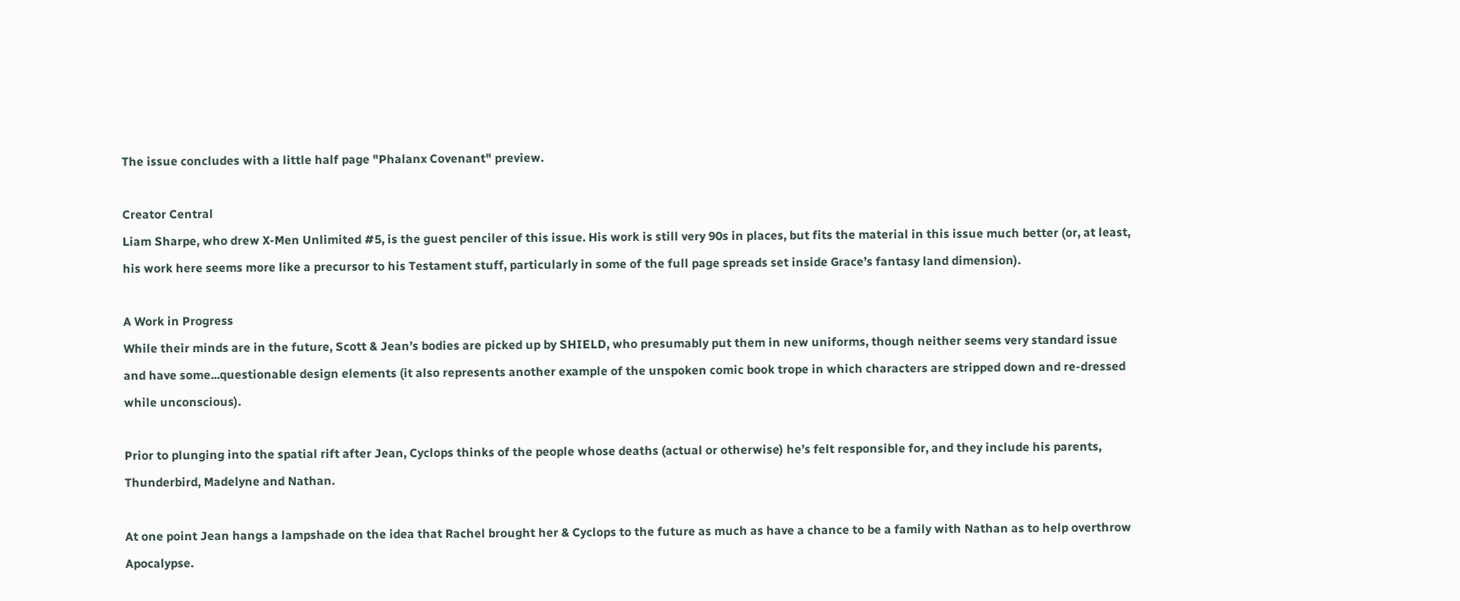The issue concludes with a little half page "Phalanx Covenant" preview.

Creator Central
Liam Sharpe, who drew X-Men Unlimited #5, is the guest penciler of this issue. His work is still very 90s in places, but fits the material in this issue much better (or, at least, his work here seems more like a precursor to his Testament stuff, particularly in some of the full page spreads set inside Grace’s fantasy land dimension).

A Work in Progress
While their minds are in the future, Scott & Jean’s bodies are picked up by SHIELD, who presumably put them in new uniforms, though neither seems very standard issue and have some...questionable design elements (it also represents another example of the unspoken comic book trope in which characters are stripped down and re-dressed while unconscious).

Prior to plunging into the spatial rift after Jean, Cyclops thinks of the people whose deaths (actual or otherwise) he’s felt responsible for, and they include his parents, Thunderbird, Madelyne and Nathan.

At one point Jean hangs a lampshade on the idea that Rachel brought her & Cyclops to the future as much as have a chance to be a family with Nathan as to help overthrow Apocalypse.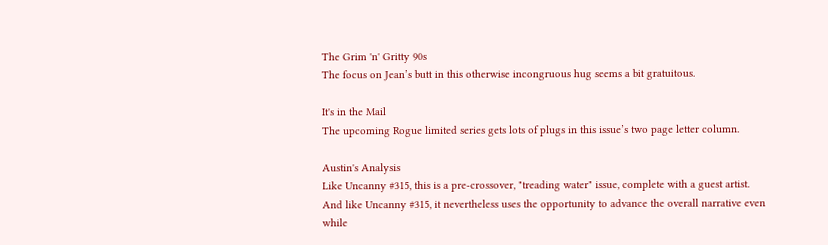The Grim 'n' Gritty 90s
The focus on Jean’s butt in this otherwise incongruous hug seems a bit gratuitous.

It's in the Mail
The upcoming Rogue limited series gets lots of plugs in this issue’s two page letter column.

Austin's Analysis
Like Uncanny #315, this is a pre-crossover, "treading water" issue, complete with a guest artist. And like Uncanny #315, it nevertheless uses the opportunity to advance the overall narrative even while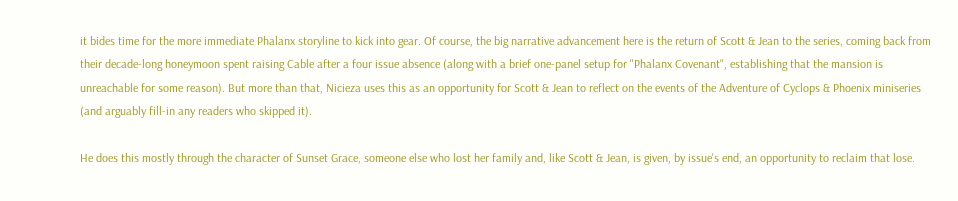it bides time for the more immediate Phalanx storyline to kick into gear. Of course, the big narrative advancement here is the return of Scott & Jean to the series, coming back from their decade-long honeymoon spent raising Cable after a four issue absence (along with a brief one-panel setup for "Phalanx Covenant", establishing that the mansion is unreachable for some reason). But more than that, Nicieza uses this as an opportunity for Scott & Jean to reflect on the events of the Adventure of Cyclops & Phoenix miniseries (and arguably fill-in any readers who skipped it).

He does this mostly through the character of Sunset Grace, someone else who lost her family and, like Scott & Jean, is given, by issue's end, an opportunity to reclaim that lose.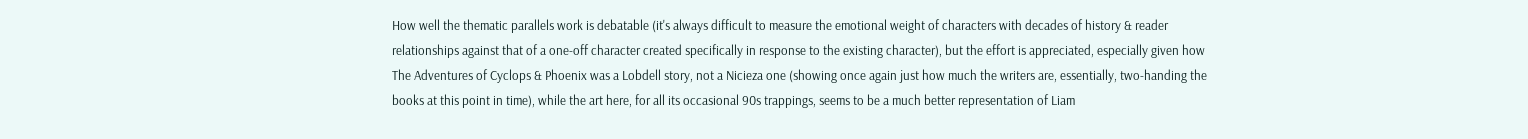How well the thematic parallels work is debatable (it's always difficult to measure the emotional weight of characters with decades of history & reader relationships against that of a one-off character created specifically in response to the existing character), but the effort is appreciated, especially given how The Adventures of Cyclops & Phoenix was a Lobdell story, not a Nicieza one (showing once again just how much the writers are, essentially, two-handing the books at this point in time), while the art here, for all its occasional 90s trappings, seems to be a much better representation of Liam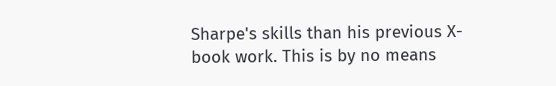Sharpe's skills than his previous X-book work. This is by no means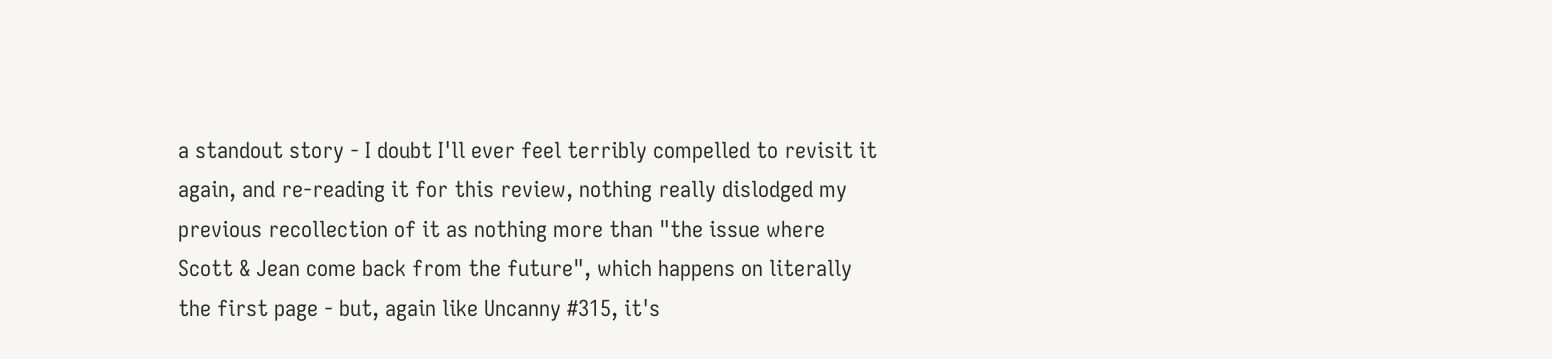a standout story - I doubt I'll ever feel terribly compelled to revisit it again, and re-reading it for this review, nothing really dislodged my previous recollection of it as nothing more than "the issue where Scott & Jean come back from the future", which happens on literally the first page - but, again like Uncanny #315, it's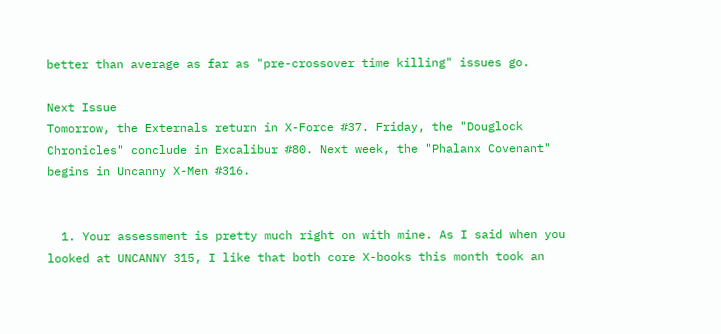better than average as far as "pre-crossover time killing" issues go.

Next Issue
Tomorrow, the Externals return in X-Force #37. Friday, the "Douglock Chronicles" conclude in Excalibur #80. Next week, the "Phalanx Covenant" begins in Uncanny X-Men #316.


  1. Your assessment is pretty much right on with mine. As I said when you looked at UNCANNY 315, I like that both core X-books this month took an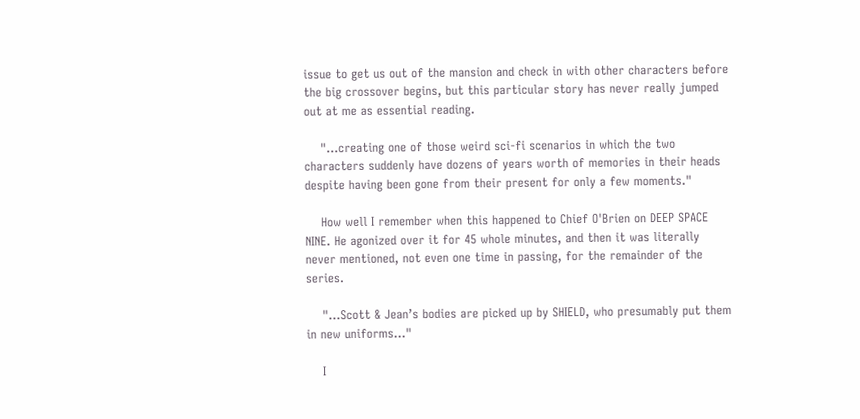issue to get us out of the mansion and check in with other characters before the big crossover begins, but this particular story has never really jumped out at me as essential reading.

    "...creating one of those weird sci-fi scenarios in which the two characters suddenly have dozens of years worth of memories in their heads despite having been gone from their present for only a few moments."

    How well I remember when this happened to Chief O'Brien on DEEP SPACE NINE. He agonized over it for 45 whole minutes, and then it was literally never mentioned, not even one time in passing, for the remainder of the series.

    "...Scott & Jean’s bodies are picked up by SHIELD, who presumably put them in new uniforms..."

    I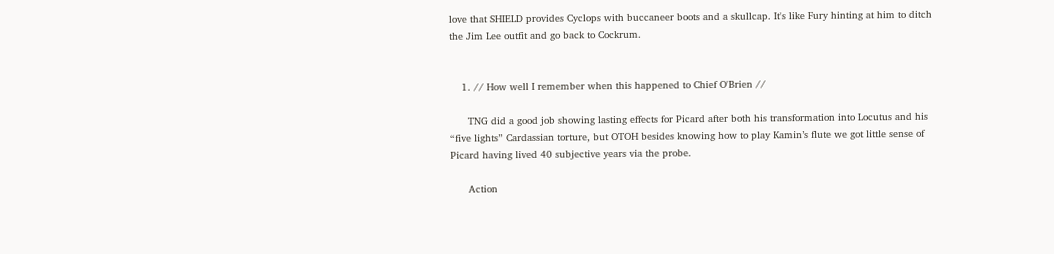love that SHIELD provides Cyclops with buccaneer boots and a skullcap. It's like Fury hinting at him to ditch the Jim Lee outfit and go back to Cockrum.


    1. // How well I remember when this happened to Chief O'Brien //

      TNG did a good job showing lasting effects for Picard after both his transformation into Locutus and his “five lights” Cardassian torture, but OTOH besides knowing how to play Kamin’s flute we got little sense of Picard having lived 40 subjective years via the probe.

      Action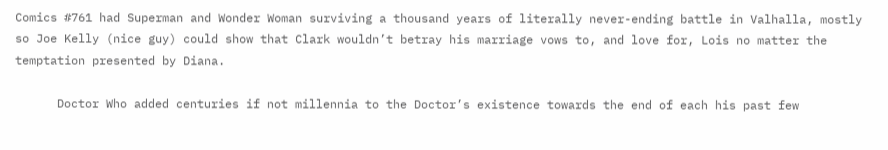Comics #761 had Superman and Wonder Woman surviving a thousand years of literally never-ending battle in Valhalla, mostly so Joe Kelly (nice guy) could show that Clark wouldn’t betray his marriage vows to, and love for, Lois no matter the temptation presented by Diana.

      Doctor Who added centuries if not millennia to the Doctor’s existence towards the end of each his past few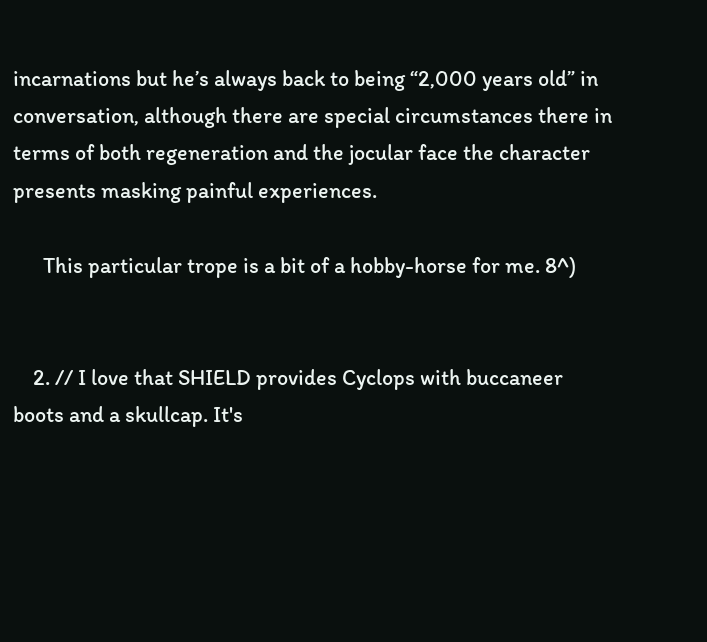incarnations but he’s always back to being “2,000 years old” in conversation, although there are special circumstances there in terms of both regeneration and the jocular face the character presents masking painful experiences.

      This particular trope is a bit of a hobby-horse for me. 8^)


    2. // I love that SHIELD provides Cyclops with buccaneer boots and a skullcap. It's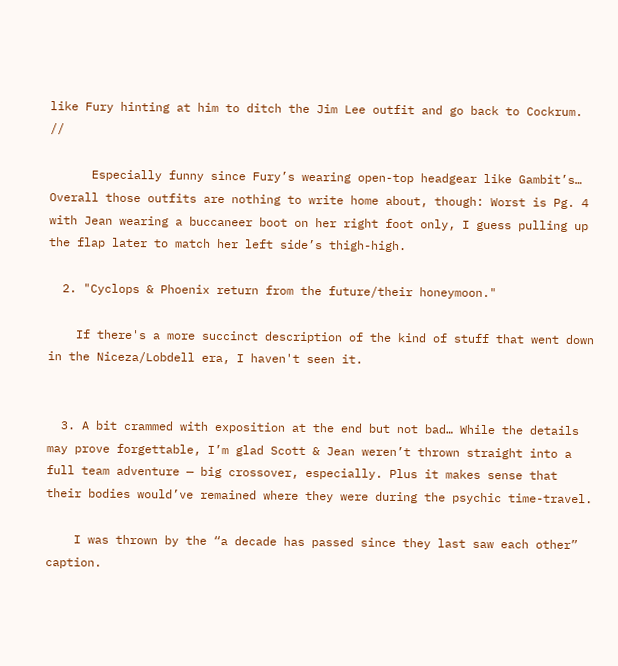like Fury hinting at him to ditch the Jim Lee outfit and go back to Cockrum. //

      Especially funny since Fury’s wearing open-top headgear like Gambit’s… Overall those outfits are nothing to write home about, though: Worst is Pg. 4 with Jean wearing a buccaneer boot on her right foot only, I guess pulling up the flap later to match her left side’s thigh-high.

  2. "Cyclops & Phoenix return from the future/their honeymoon."

    If there's a more succinct description of the kind of stuff that went down in the Niceza/Lobdell era, I haven't seen it.


  3. A bit crammed with exposition at the end but not bad… While the details may prove forgettable, I’m glad Scott & Jean weren’t thrown straight into a full team adventure — big crossover, especially. Plus it makes sense that their bodies would’ve remained where they were during the psychic time-travel.

    I was thrown by the “a decade has passed since they last saw each other” caption.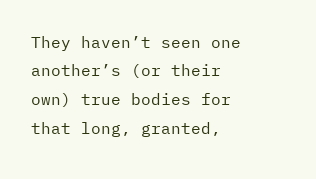They haven’t seen one another’s (or their own) true bodies for that long, granted,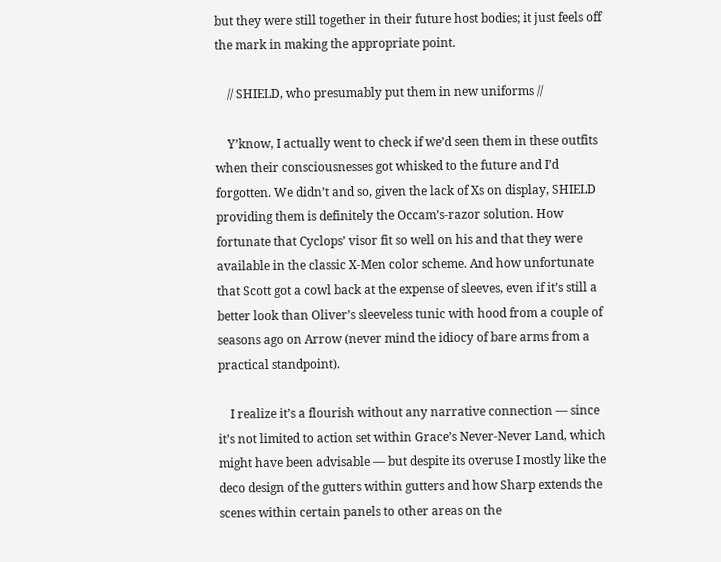but they were still together in their future host bodies; it just feels off the mark in making the appropriate point.

    // SHIELD, who presumably put them in new uniforms //

    Y’know, I actually went to check if we’d seen them in these outfits when their consciousnesses got whisked to the future and I’d forgotten. We didn’t and so, given the lack of Xs on display, SHIELD providing them is definitely the Occam’s-razor solution. How fortunate that Cyclops’ visor fit so well on his and that they were available in the classic X-Men color scheme. And how unfortunate that Scott got a cowl back at the expense of sleeves, even if it’s still a better look than Oliver’s sleeveless tunic with hood from a couple of seasons ago on Arrow (never mind the idiocy of bare arms from a practical standpoint).

    I realize it’s a flourish without any narrative connection — since it’s not limited to action set within Grace’s Never-Never Land, which might have been advisable — but despite its overuse I mostly like the deco design of the gutters within gutters and how Sharp extends the scenes within certain panels to other areas on the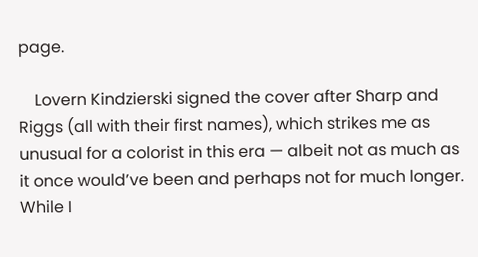page.

    Lovern Kindzierski signed the cover after Sharp and Riggs (all with their first names), which strikes me as unusual for a colorist in this era — albeit not as much as it once would’ve been and perhaps not for much longer. While I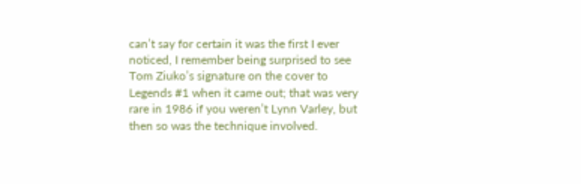can’t say for certain it was the first I ever noticed, I remember being surprised to see Tom Ziuko’s signature on the cover to Legends #1 when it came out; that was very rare in 1986 if you weren’t Lynn Varley, but then so was the technique involved.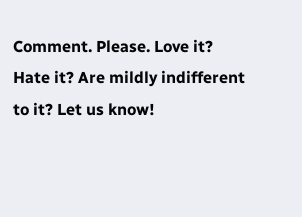Comment. Please. Love it? Hate it? Are mildly indifferent to it? Let us know!